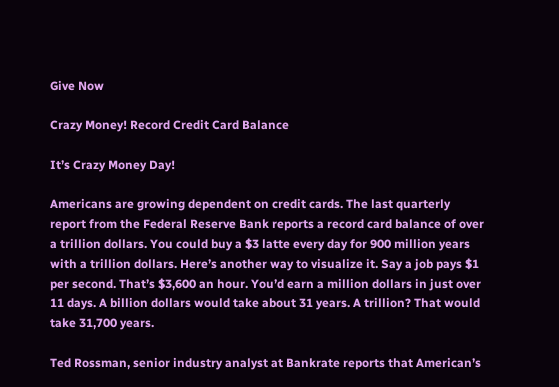Give Now

Crazy Money! Record Credit Card Balance

It’s Crazy Money Day!

Americans are growing dependent on credit cards. The last quarterly report from the Federal Reserve Bank reports a record card balance of over a trillion dollars. You could buy a $3 latte every day for 900 million years with a trillion dollars. Here’s another way to visualize it. Say a job pays $1 per second. That’s $3,600 an hour. You’d earn a million dollars in just over 11 days. A billion dollars would take about 31 years. A trillion? That would take 31,700 years.

Ted Rossman, senior industry analyst at Bankrate reports that American’s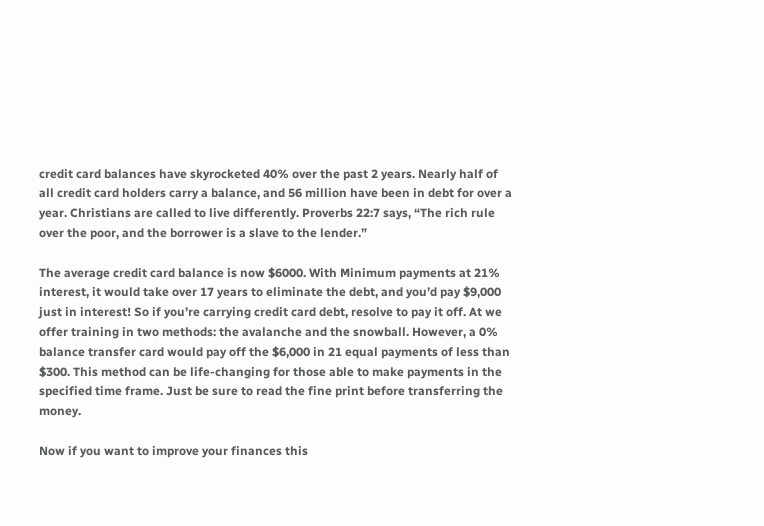credit card balances have skyrocketed 40% over the past 2 years. Nearly half of all credit card holders carry a balance, and 56 million have been in debt for over a year. Christians are called to live differently. Proverbs 22:7 says, “The rich rule over the poor, and the borrower is a slave to the lender.”

The average credit card balance is now $6000. With Minimum payments at 21% interest, it would take over 17 years to eliminate the debt, and you’d pay $9,000 just in interest! So if you’re carrying credit card debt, resolve to pay it off. At we offer training in two methods: the avalanche and the snowball. However, a 0% balance transfer card would pay off the $6,000 in 21 equal payments of less than $300. This method can be life-changing for those able to make payments in the specified time frame. Just be sure to read the fine print before transferring the money.

Now if you want to improve your finances this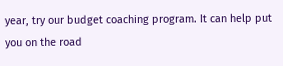year, try our budget coaching program. It can help put you on the road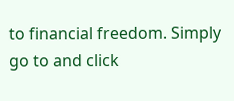to financial freedom. Simply go to and click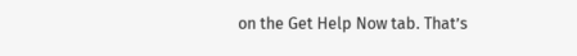on the Get Help Now tab. That’s